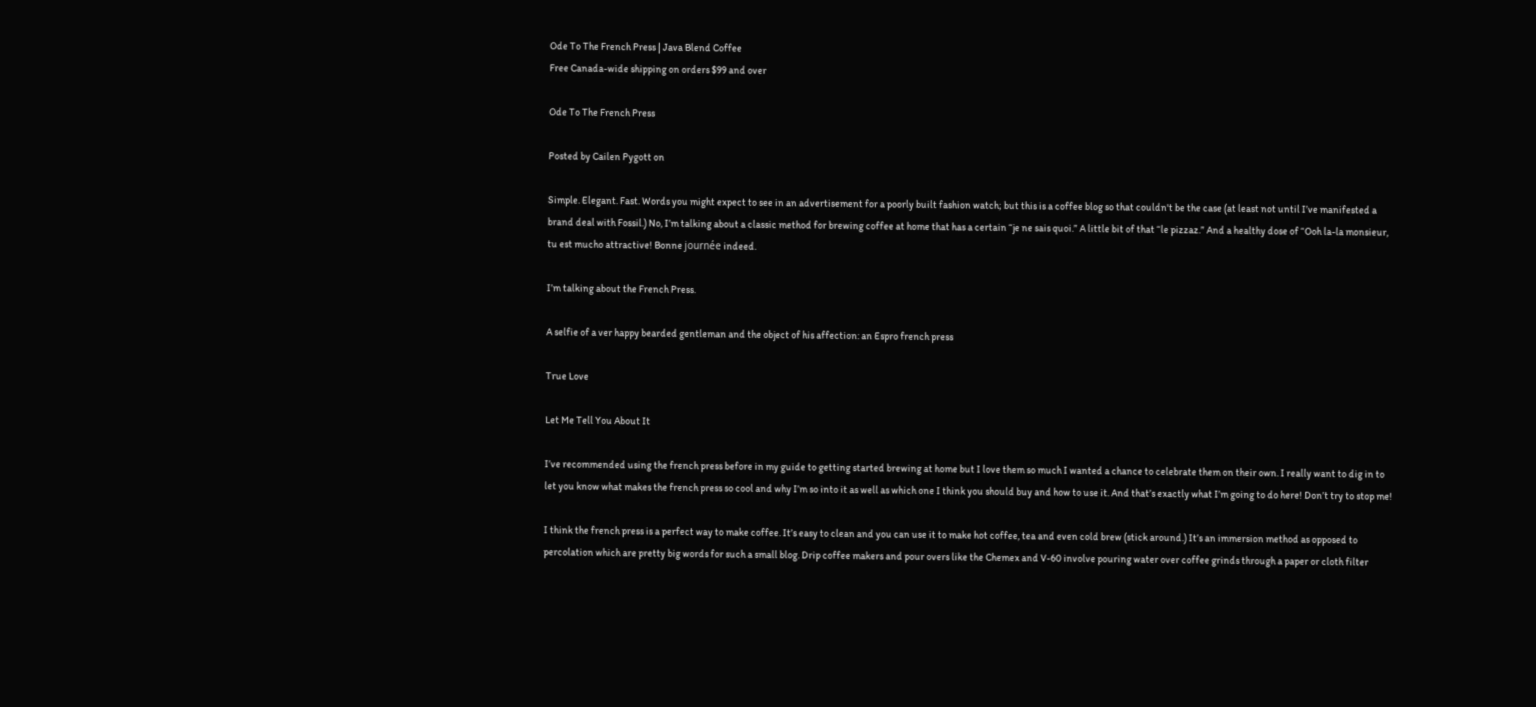Ode To The French Press | Java Blend Coffee
Free Canada-wide shipping on orders $99 and over

Ode To The French Press

Posted by Cailen Pygott on

Simple. Elegant. Fast. Words you might expect to see in an advertisement for a poorly built fashion watch; but this is a coffee blog so that couldn't be the case (at least not until I’ve manifested a brand deal with Fossil.) No, I’m talking about a classic method for brewing coffee at home that has a certain “je ne sais quoi.” A little bit of that “le pizzaz.” And a healthy dose of “Ooh la-la monsieur, tu est mucho attractive! Bonne journée indeed.

I’m talking about the French Press.

A selfie of a ver happy bearded gentleman and the object of his affection: an Espro french press

True Love

Let Me Tell You About It

I’ve recommended using the french press before in my guide to getting started brewing at home but I love them so much I wanted a chance to celebrate them on their own. I really want to dig in to let you know what makes the french press so cool and why I’m so into it as well as which one I think you should buy and how to use it. And that’s exactly what I’m going to do here! Don’t try to stop me!

I think the french press is a perfect way to make coffee. It’s easy to clean and you can use it to make hot coffee, tea and even cold brew (stick around.) It’s an immersion method as opposed to percolation which are pretty big words for such a small blog. Drip coffee makers and pour overs like the Chemex and V-60 involve pouring water over coffee grinds through a paper or cloth filter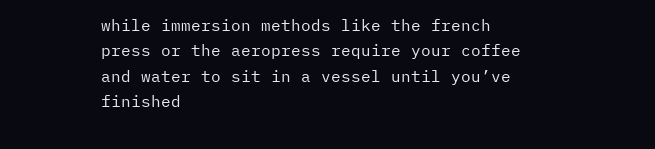while immersion methods like the french press or the aeropress require your coffee and water to sit in a vessel until you’ve finished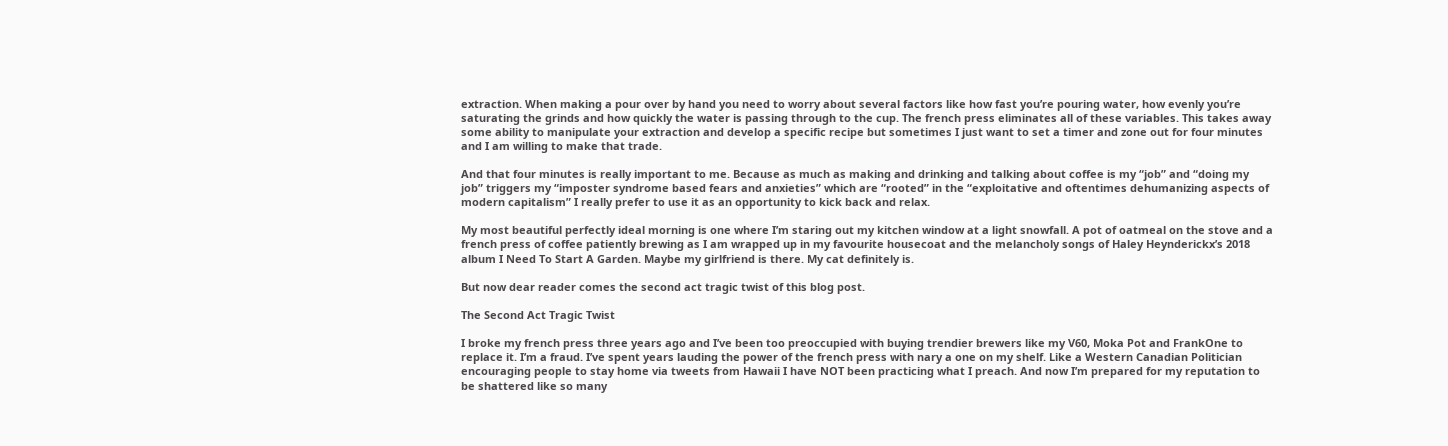extraction. When making a pour over by hand you need to worry about several factors like how fast you’re pouring water, how evenly you’re saturating the grinds and how quickly the water is passing through to the cup. The french press eliminates all of these variables. This takes away some ability to manipulate your extraction and develop a specific recipe but sometimes I just want to set a timer and zone out for four minutes and I am willing to make that trade.

And that four minutes is really important to me. Because as much as making and drinking and talking about coffee is my “job” and “doing my job” triggers my “imposter syndrome based fears and anxieties” which are “rooted” in the “exploitative and oftentimes dehumanizing aspects of modern capitalism” I really prefer to use it as an opportunity to kick back and relax.

My most beautiful perfectly ideal morning is one where I’m staring out my kitchen window at a light snowfall. A pot of oatmeal on the stove and a french press of coffee patiently brewing as I am wrapped up in my favourite housecoat and the melancholy songs of Haley Heynderickx’s 2018 album I Need To Start A Garden. Maybe my girlfriend is there. My cat definitely is.

But now dear reader comes the second act tragic twist of this blog post.

The Second Act Tragic Twist

I broke my french press three years ago and I’ve been too preoccupied with buying trendier brewers like my V60, Moka Pot and FrankOne to replace it. I’m a fraud. I’ve spent years lauding the power of the french press with nary a one on my shelf. Like a Western Canadian Politician encouraging people to stay home via tweets from Hawaii I have NOT been practicing what I preach. And now I’m prepared for my reputation to be shattered like so many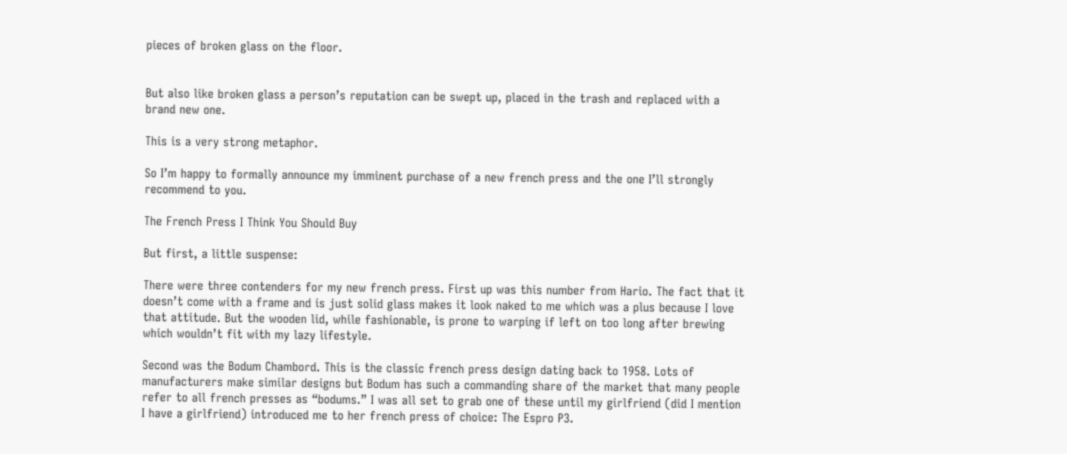pieces of broken glass on the floor.


But also like broken glass a person’s reputation can be swept up, placed in the trash and replaced with a brand new one.

This is a very strong metaphor.

So I’m happy to formally announce my imminent purchase of a new french press and the one I’ll strongly recommend to you.

The French Press I Think You Should Buy

But first, a little suspense:

There were three contenders for my new french press. First up was this number from Hario. The fact that it doesn’t come with a frame and is just solid glass makes it look naked to me which was a plus because I love that attitude. But the wooden lid, while fashionable, is prone to warping if left on too long after brewing which wouldn’t fit with my lazy lifestyle.

Second was the Bodum Chambord. This is the classic french press design dating back to 1958. Lots of manufacturers make similar designs but Bodum has such a commanding share of the market that many people refer to all french presses as “bodums.” I was all set to grab one of these until my girlfriend (did I mention I have a girlfriend) introduced me to her french press of choice: The Espro P3.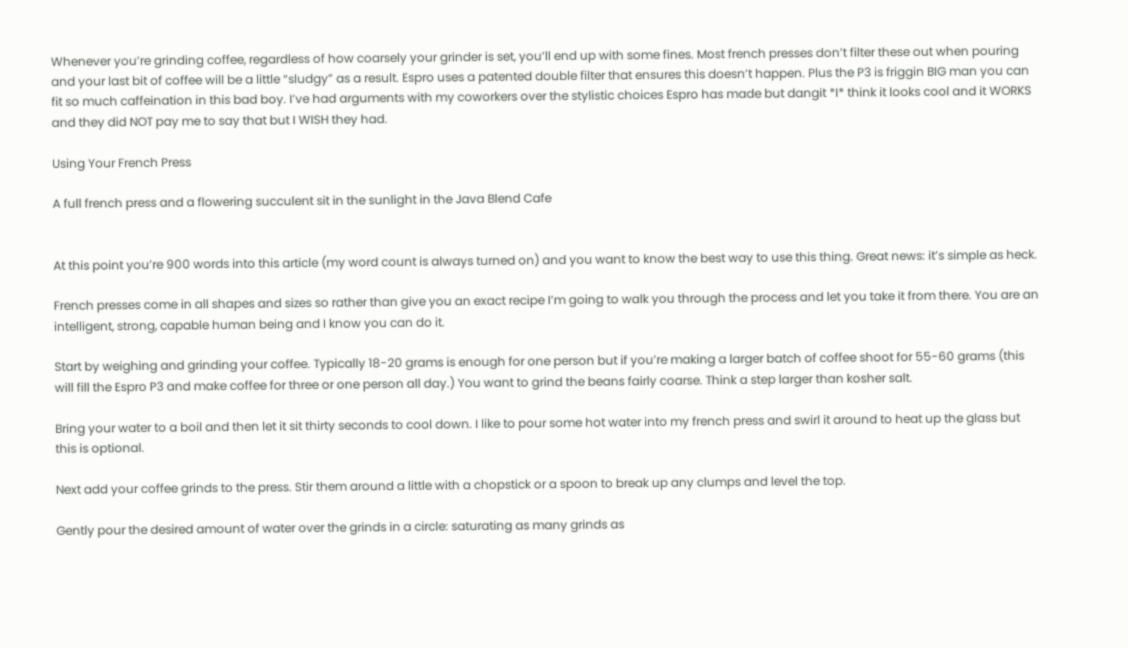Whenever you’re grinding coffee, regardless of how coarsely your grinder is set, you’ll end up with some fines. Most french presses don’t filter these out when pouring and your last bit of coffee will be a little “sludgy” as a result. Espro uses a patented double filter that ensures this doesn’t happen. Plus the P3 is friggin BIG man you can fit so much caffeination in this bad boy. I’ve had arguments with my coworkers over the stylistic choices Espro has made but dangit *I* think it looks cool and it WORKS and they did NOT pay me to say that but I WISH they had.

Using Your French Press

A full french press and a flowering succulent sit in the sunlight in the Java Blend Cafe


At this point you’re 900 words into this article (my word count is always turned on) and you want to know the best way to use this thing. Great news: it’s simple as heck.

French presses come in all shapes and sizes so rather than give you an exact recipe I’m going to walk you through the process and let you take it from there. You are an intelligent, strong, capable human being and I know you can do it.

Start by weighing and grinding your coffee. Typically 18-20 grams is enough for one person but if you’re making a larger batch of coffee shoot for 55-60 grams (this will fill the Espro P3 and make coffee for three or one person all day.) You want to grind the beans fairly coarse. Think a step larger than kosher salt.

Bring your water to a boil and then let it sit thirty seconds to cool down. I like to pour some hot water into my french press and swirl it around to heat up the glass but this is optional.

Next add your coffee grinds to the press. Stir them around a little with a chopstick or a spoon to break up any clumps and level the top.

Gently pour the desired amount of water over the grinds in a circle: saturating as many grinds as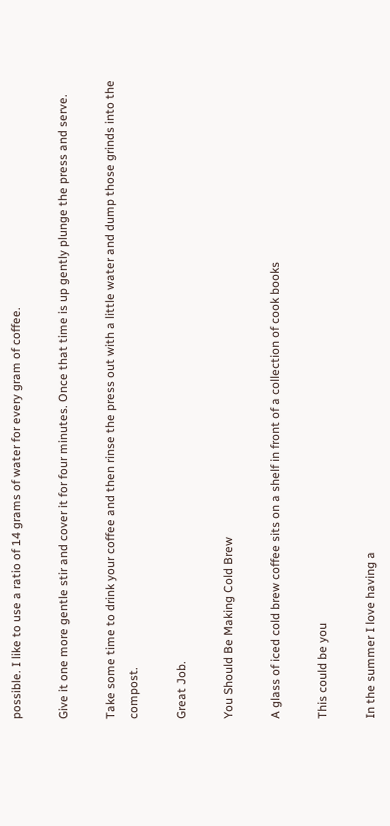possible. I like to use a ratio of 14 grams of water for every gram of coffee.

Give it one more gentle stir and cover it for four minutes. Once that time is up gently plunge the press and serve.

Take some time to drink your coffee and then rinse the press out with a little water and dump those grinds into the compost.

Great Job.

You Should Be Making Cold Brew

A glass of iced cold brew coffee sits on a shelf in front of a collection of cook books

This could be you

In the summer I love having a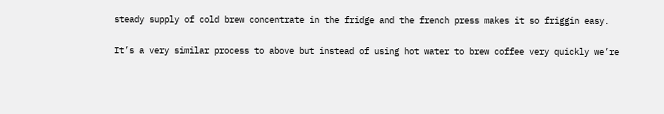steady supply of cold brew concentrate in the fridge and the french press makes it so friggin easy.

It’s a very similar process to above but instead of using hot water to brew coffee very quickly we’re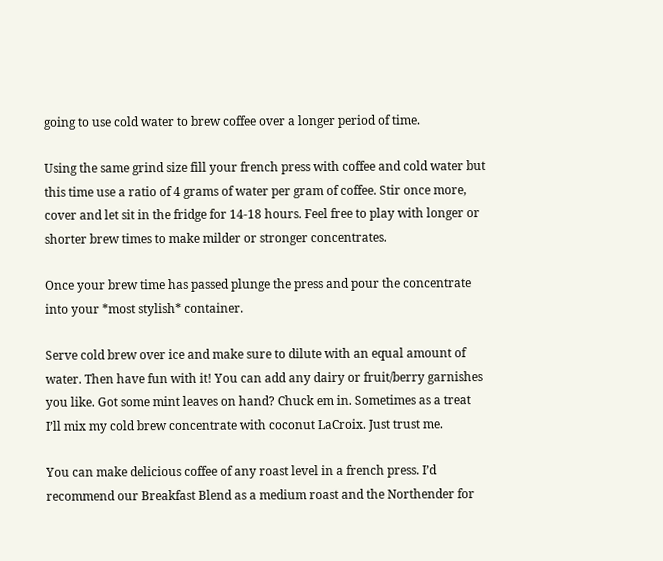going to use cold water to brew coffee over a longer period of time.

Using the same grind size fill your french press with coffee and cold water but this time use a ratio of 4 grams of water per gram of coffee. Stir once more, cover and let sit in the fridge for 14-18 hours. Feel free to play with longer or shorter brew times to make milder or stronger concentrates.

Once your brew time has passed plunge the press and pour the concentrate into your *most stylish* container.

Serve cold brew over ice and make sure to dilute with an equal amount of water. Then have fun with it! You can add any dairy or fruit/berry garnishes you like. Got some mint leaves on hand? Chuck em in. Sometimes as a treat I’ll mix my cold brew concentrate with coconut LaCroix. Just trust me.

You can make delicious coffee of any roast level in a french press. I’d recommend our Breakfast Blend as a medium roast and the Northender for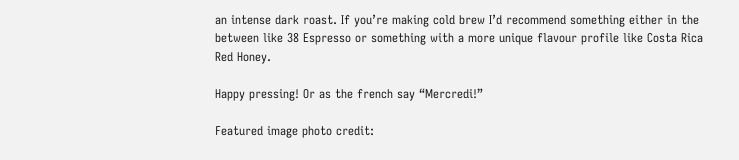an intense dark roast. If you’re making cold brew I’d recommend something either in the between like 38 Espresso or something with a more unique flavour profile like Costa Rica Red Honey.

Happy pressing! Or as the french say “Mercredi!”

Featured image photo credit: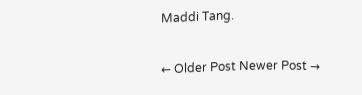Maddi Tang.

← Older Post Newer Post →